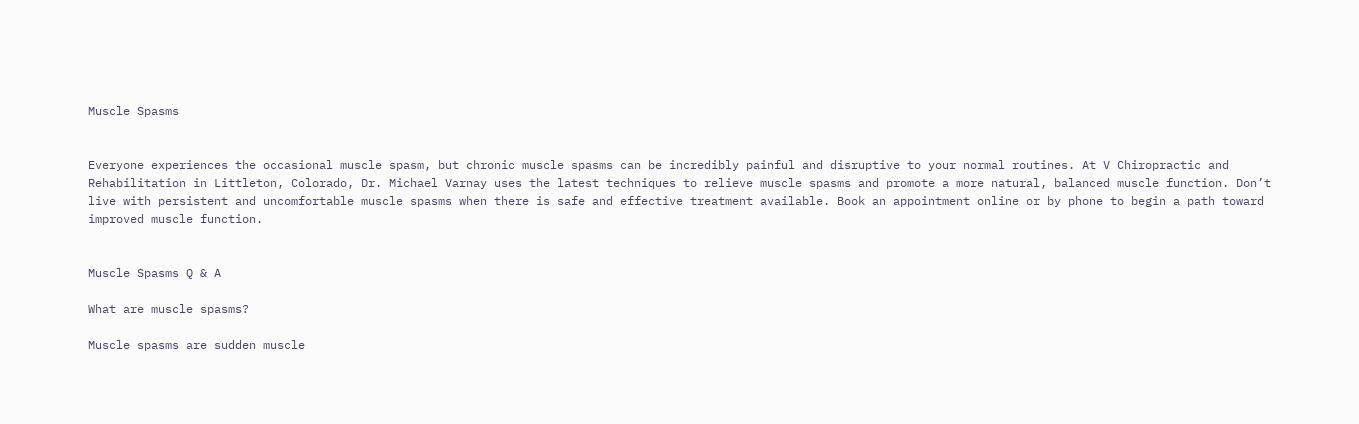Muscle Spasms


Everyone experiences the occasional muscle spasm, but chronic muscle spasms can be incredibly painful and disruptive to your normal routines. At V Chiropractic and Rehabilitation in Littleton, Colorado, Dr. Michael Varnay uses the latest techniques to relieve muscle spasms and promote a more natural, balanced muscle function. Don’t live with persistent and uncomfortable muscle spasms when there is safe and effective treatment available. Book an appointment online or by phone to begin a path toward improved muscle function.


Muscle Spasms Q & A

What are muscle spasms?

Muscle spasms are sudden muscle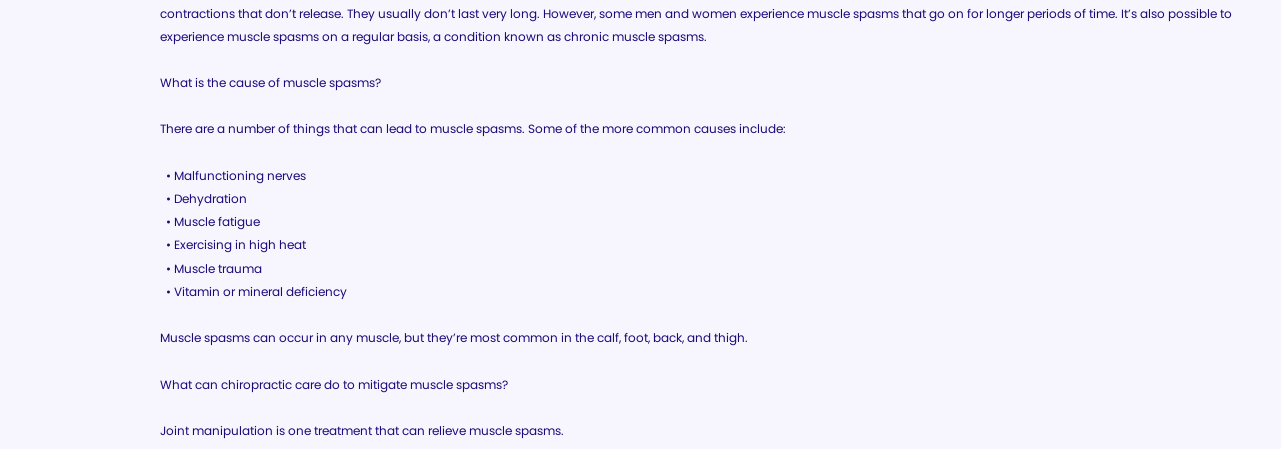contractions that don’t release. They usually don’t last very long. However, some men and women experience muscle spasms that go on for longer periods of time. It’s also possible to experience muscle spasms on a regular basis, a condition known as chronic muscle spasms.

What is the cause of muscle spasms?

There are a number of things that can lead to muscle spasms. Some of the more common causes include:

  • Malfunctioning nerves
  • Dehydration
  • Muscle fatigue
  • Exercising in high heat
  • Muscle trauma
  • Vitamin or mineral deficiency

Muscle spasms can occur in any muscle, but they’re most common in the calf, foot, back, and thigh.

What can chiropractic care do to mitigate muscle spasms?

Joint manipulation is one treatment that can relieve muscle spasms.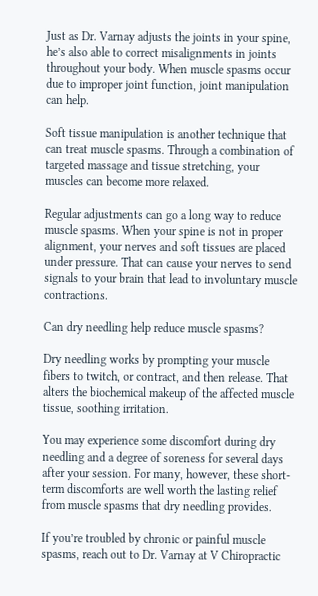Just as Dr. Varnay adjusts the joints in your spine, he’s also able to correct misalignments in joints throughout your body. When muscle spasms occur due to improper joint function, joint manipulation can help.

Soft tissue manipulation is another technique that can treat muscle spasms. Through a combination of targeted massage and tissue stretching, your muscles can become more relaxed.

Regular adjustments can go a long way to reduce muscle spasms. When your spine is not in proper alignment, your nerves and soft tissues are placed under pressure. That can cause your nerves to send signals to your brain that lead to involuntary muscle contractions.

Can dry needling help reduce muscle spasms?

Dry needling works by prompting your muscle fibers to twitch, or contract, and then release. That alters the biochemical makeup of the affected muscle tissue, soothing irritation.

You may experience some discomfort during dry needling and a degree of soreness for several days after your session. For many, however, these short-term discomforts are well worth the lasting relief from muscle spasms that dry needling provides.

If you’re troubled by chronic or painful muscle spasms, reach out to Dr. Varnay at V Chiropractic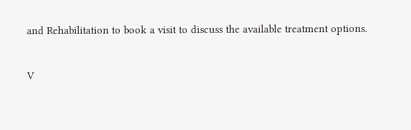and Rehabilitation to book a visit to discuss the available treatment options.

V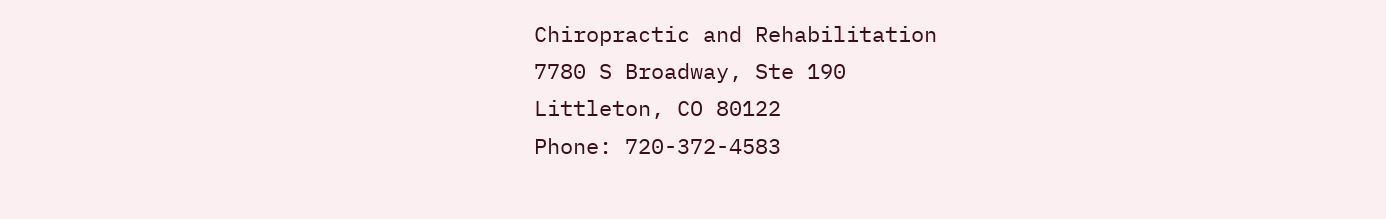Chiropractic and Rehabilitation
7780 S Broadway, Ste 190
Littleton, CO 80122
Phone: 720-372-4583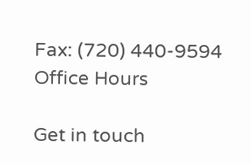Fax: (720) 440-9594
Office Hours

Get in touch